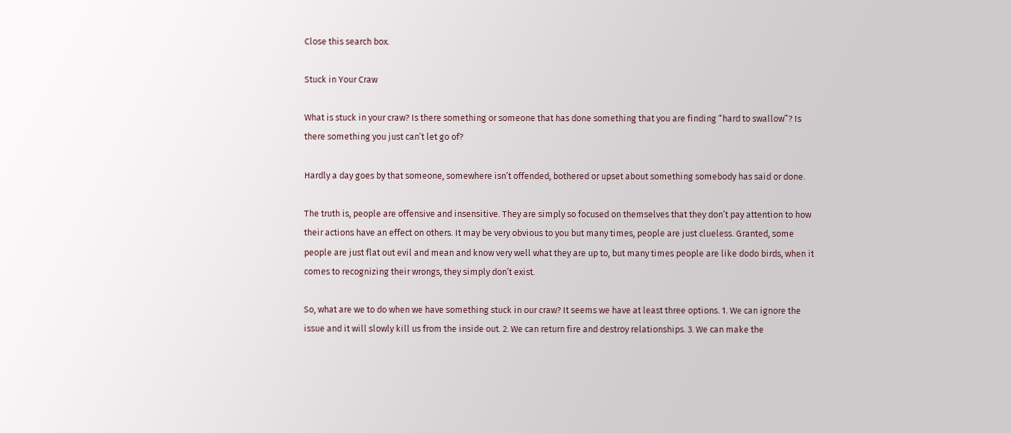Close this search box.

Stuck in Your Craw

What is stuck in your craw? Is there something or someone that has done something that you are finding “hard to swallow”? Is there something you just can’t let go of?

Hardly a day goes by that someone, somewhere isn’t offended, bothered or upset about something somebody has said or done.

The truth is, people are offensive and insensitive. They are simply so focused on themselves that they don’t pay attention to how their actions have an effect on others. It may be very obvious to you but many times, people are just clueless. Granted, some people are just flat out evil and mean and know very well what they are up to, but many times people are like dodo birds, when it comes to recognizing their wrongs, they simply don’t exist.

So, what are we to do when we have something stuck in our craw? It seems we have at least three options. 1. We can ignore the issue and it will slowly kill us from the inside out. 2. We can return fire and destroy relationships. 3. We can make the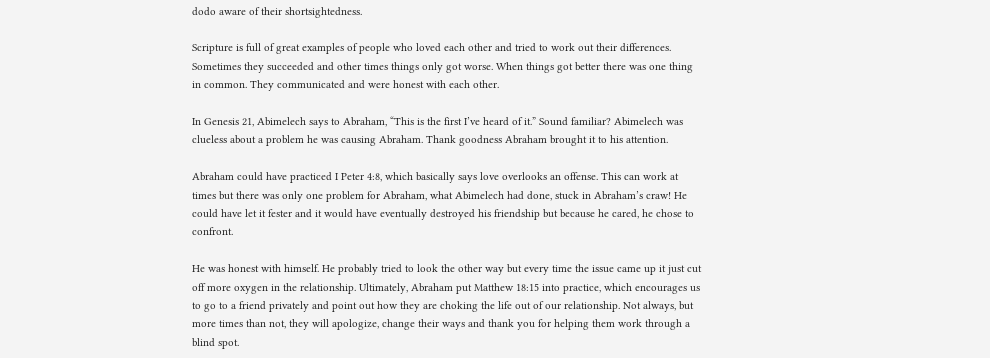dodo aware of their shortsightedness.

Scripture is full of great examples of people who loved each other and tried to work out their differences. Sometimes they succeeded and other times things only got worse. When things got better there was one thing in common. They communicated and were honest with each other.

In Genesis 21, Abimelech says to Abraham, “This is the first I’ve heard of it.” Sound familiar? Abimelech was clueless about a problem he was causing Abraham. Thank goodness Abraham brought it to his attention.

Abraham could have practiced I Peter 4:8, which basically says love overlooks an offense. This can work at times but there was only one problem for Abraham, what Abimelech had done, stuck in Abraham’s craw! He could have let it fester and it would have eventually destroyed his friendship but because he cared, he chose to confront.

He was honest with himself. He probably tried to look the other way but every time the issue came up it just cut off more oxygen in the relationship. Ultimately, Abraham put Matthew 18:15 into practice, which encourages us to go to a friend privately and point out how they are choking the life out of our relationship. Not always, but more times than not, they will apologize, change their ways and thank you for helping them work through a blind spot.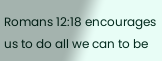Romans 12:18 encourages us to do all we can to be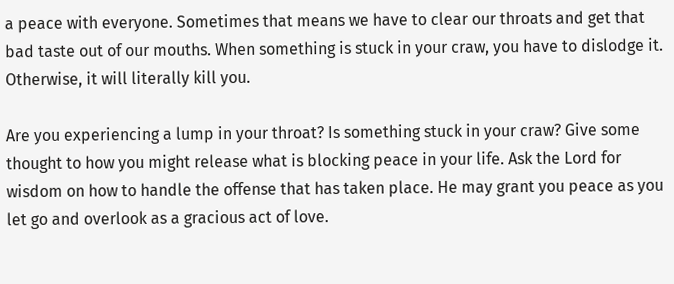a peace with everyone. Sometimes that means we have to clear our throats and get that bad taste out of our mouths. When something is stuck in your craw, you have to dislodge it. Otherwise, it will literally kill you.

Are you experiencing a lump in your throat? Is something stuck in your craw? Give some thought to how you might release what is blocking peace in your life. Ask the Lord for wisdom on how to handle the offense that has taken place. He may grant you peace as you let go and overlook as a gracious act of love.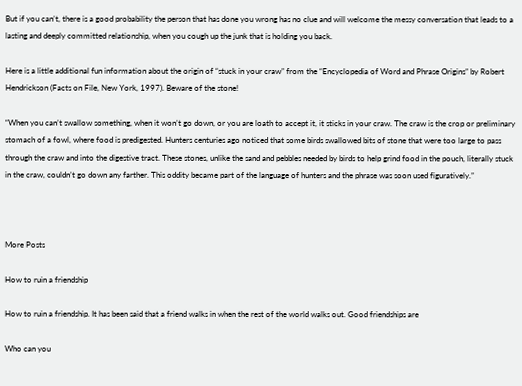But if you can’t, there is a good probability the person that has done you wrong has no clue and will welcome the messy conversation that leads to a lasting and deeply committed relationship, when you cough up the junk that is holding you back.

Here is a little additional fun information about the origin of “stuck in your craw” from the “Encyclopedia of Word and Phrase Origins” by Robert Hendrickson (Facts on File, New York, 1997). Beware of the stone!

“When you can’t swallow something, when it won’t go down, or you are loath to accept it, it sticks in your craw. The craw is the crop or preliminary stomach of a fowl, where food is predigested. Hunters centuries ago noticed that some birds swallowed bits of stone that were too large to pass through the craw and into the digestive tract. These stones, unlike the sand and pebbles needed by birds to help grind food in the pouch, literally stuck in the craw, couldn’t go down any farther. This oddity became part of the language of hunters and the phrase was soon used figuratively.”



More Posts

How to ruin a friendship

How to ruin a friendship. It has been said that a friend walks in when the rest of the world walks out. Good friendships are

Who can you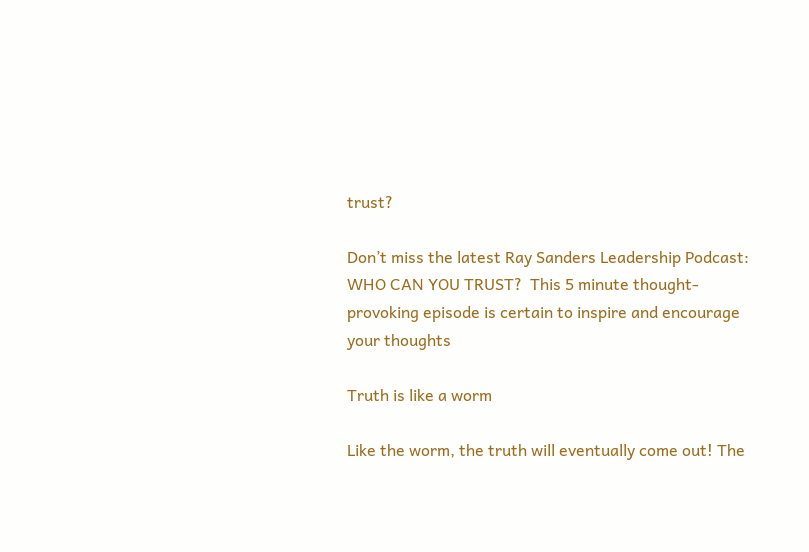trust?

Don’t miss the latest Ray Sanders Leadership Podcast: WHO CAN YOU TRUST?  This 5 minute thought-provoking episode is certain to inspire and encourage your thoughts

Truth is like a worm

Like the worm, the truth will eventually come out! The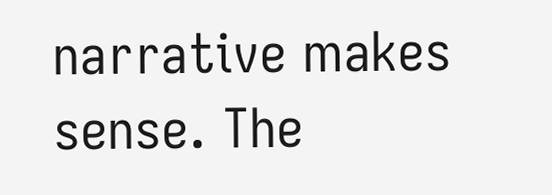narrative makes sense. The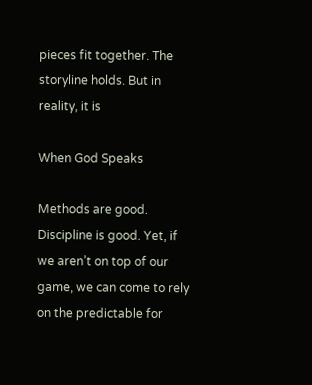pieces fit together. The storyline holds. But in reality, it is

When God Speaks

Methods are good. Discipline is good. Yet, if we aren’t on top of our game, we can come to rely on the predictable for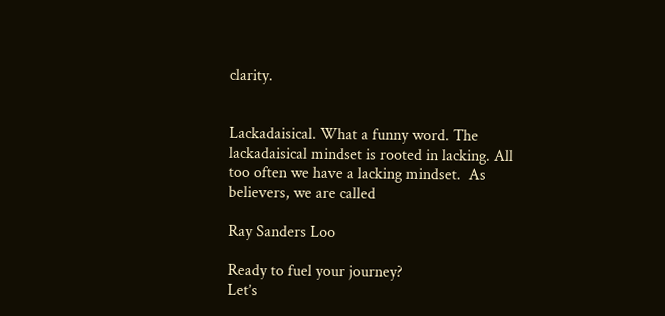clarity.


Lackadaisical. What a funny word. The lackadaisical mindset is rooted in lacking. All too often we have a lacking mindset.  As believers, we are called

Ray Sanders Loo

Ready to fuel your journey?
Let’s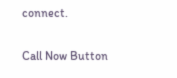connect.

Call Now Button